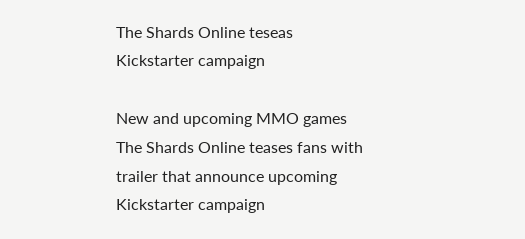The Shards Online teseas Kickstarter campaign

New and upcoming MMO games The Shards Online teases fans with trailer that announce upcoming Kickstarter campaign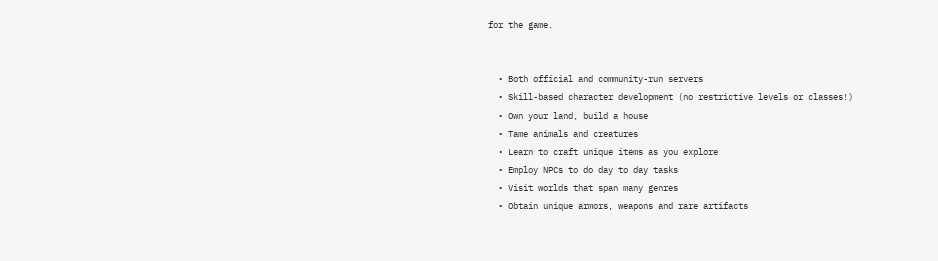for the game.


  • Both official and community-run servers
  • Skill-based character development (no restrictive levels or classes!)
  • Own your land, build a house
  • Tame animals and creatures
  • Learn to craft unique items as you explore
  • Employ NPCs to do day to day tasks
  • Visit worlds that span many genres
  • Obtain unique armors, weapons and rare artifacts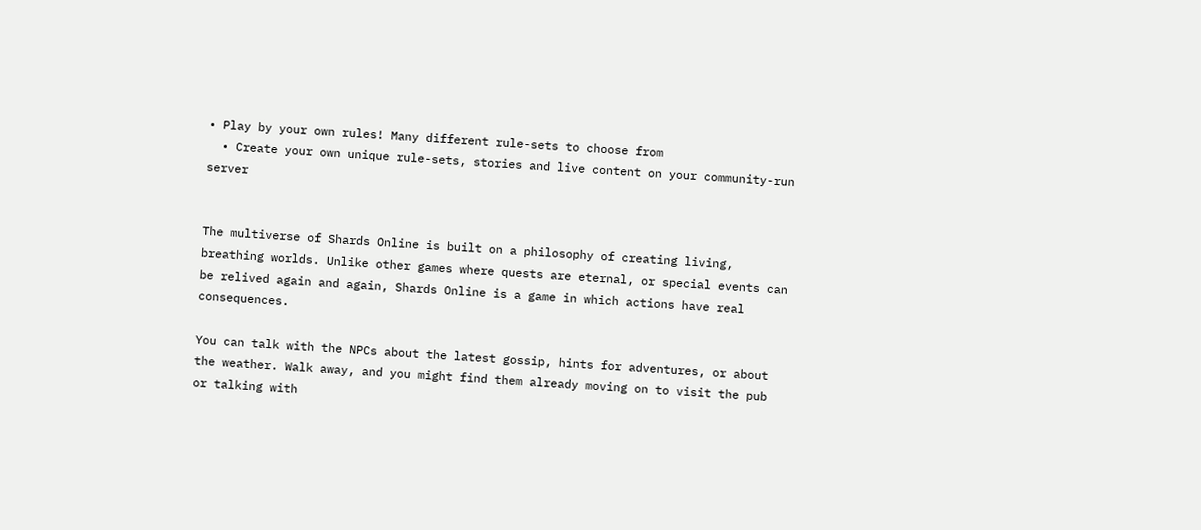• Play by your own rules! Many different rule-sets to choose from
  • Create your own unique rule-sets, stories and live content on your community-run server


The multiverse of Shards Online is built on a philosophy of creating living, breathing worlds. Unlike other games where quests are eternal, or special events can be relived again and again, Shards Online is a game in which actions have real consequences.

You can talk with the NPCs about the latest gossip, hints for adventures, or about the weather. Walk away, and you might find them already moving on to visit the pub or talking with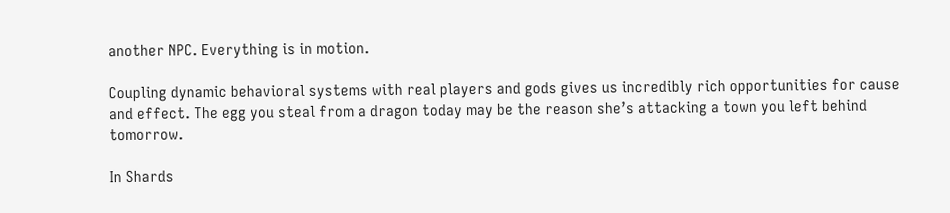another NPC. Everything is in motion.

Coupling dynamic behavioral systems with real players and gods gives us incredibly rich opportunities for cause and effect. The egg you steal from a dragon today may be the reason she’s attacking a town you left behind tomorrow.

In Shards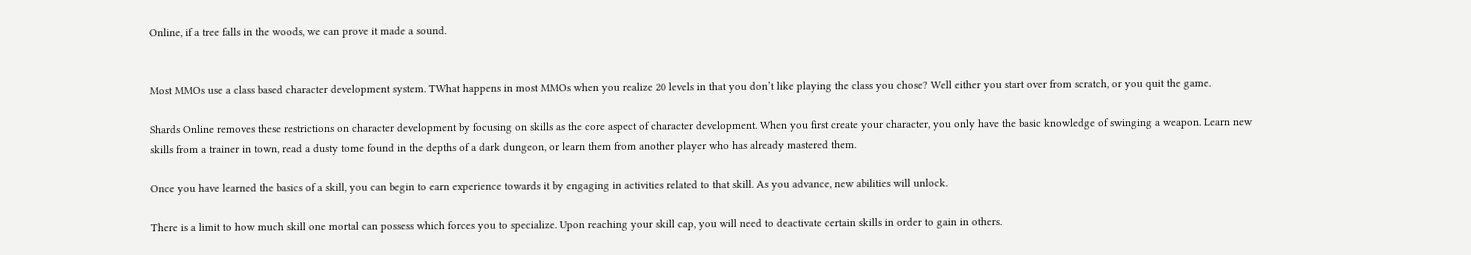Online, if a tree falls in the woods, we can prove it made a sound.


Most MMOs use a class based character development system. TWhat happens in most MMOs when you realize 20 levels in that you don’t like playing the class you chose? Well either you start over from scratch, or you quit the game.

Shards Online removes these restrictions on character development by focusing on skills as the core aspect of character development. When you first create your character, you only have the basic knowledge of swinging a weapon. Learn new skills from a trainer in town, read a dusty tome found in the depths of a dark dungeon, or learn them from another player who has already mastered them.

Once you have learned the basics of a skill, you can begin to earn experience towards it by engaging in activities related to that skill. As you advance, new abilities will unlock.

There is a limit to how much skill one mortal can possess which forces you to specialize. Upon reaching your skill cap, you will need to deactivate certain skills in order to gain in others.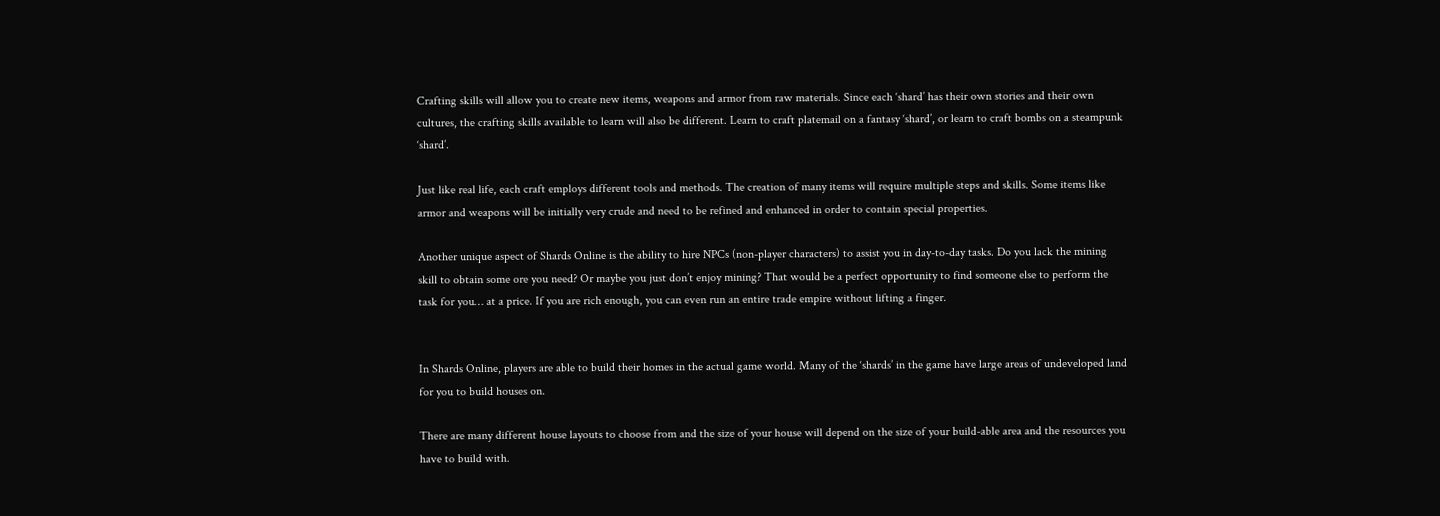Crafting skills will allow you to create new items, weapons and armor from raw materials. Since each ‘shard’ has their own stories and their own cultures, the crafting skills available to learn will also be different. Learn to craft platemail on a fantasy ‘shard’, or learn to craft bombs on a steampunk ‘shard’.

Just like real life, each craft employs different tools and methods. The creation of many items will require multiple steps and skills. Some items like armor and weapons will be initially very crude and need to be refined and enhanced in order to contain special properties.

Another unique aspect of Shards Online is the ability to hire NPCs (non-player characters) to assist you in day-to-day tasks. Do you lack the mining skill to obtain some ore you need? Or maybe you just don’t enjoy mining? That would be a perfect opportunity to find someone else to perform the task for you… at a price. If you are rich enough, you can even run an entire trade empire without lifting a finger.


In Shards Online, players are able to build their homes in the actual game world. Many of the ‘shards’ in the game have large areas of undeveloped land for you to build houses on.

There are many different house layouts to choose from and the size of your house will depend on the size of your build-able area and the resources you have to build with.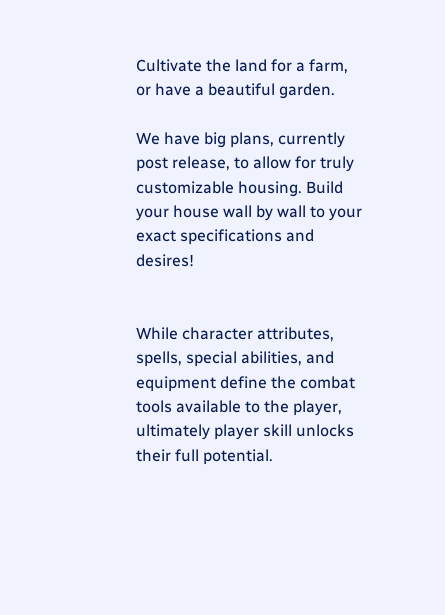Cultivate the land for a farm, or have a beautiful garden.

We have big plans, currently post release, to allow for truly customizable housing. Build your house wall by wall to your exact specifications and desires!


While character attributes, spells, special abilities, and equipment define the combat tools available to the player, ultimately player skill unlocks their full potential.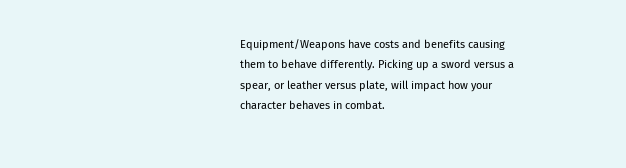Equipment/Weapons have costs and benefits causing them to behave differently. Picking up a sword versus a spear, or leather versus plate, will impact how your character behaves in combat.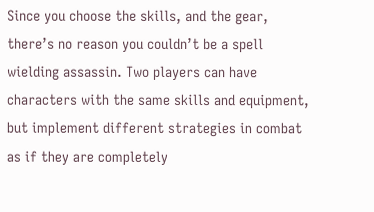Since you choose the skills, and the gear, there’s no reason you couldn’t be a spell wielding assassin. Two players can have characters with the same skills and equipment, but implement different strategies in combat as if they are completely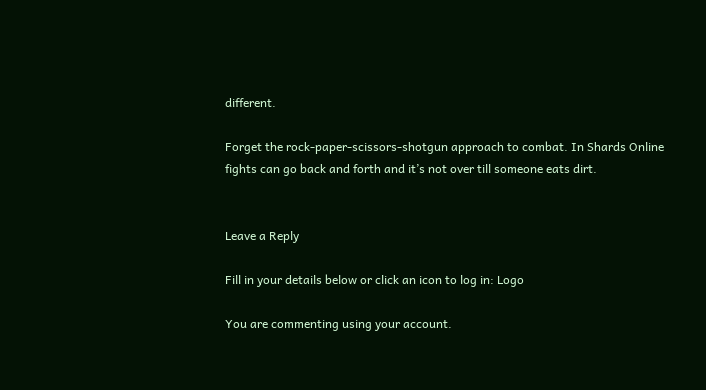different.

Forget the rock-paper-scissors-shotgun approach to combat. In Shards Online fights can go back and forth and it’s not over till someone eats dirt.


Leave a Reply

Fill in your details below or click an icon to log in: Logo

You are commenting using your account.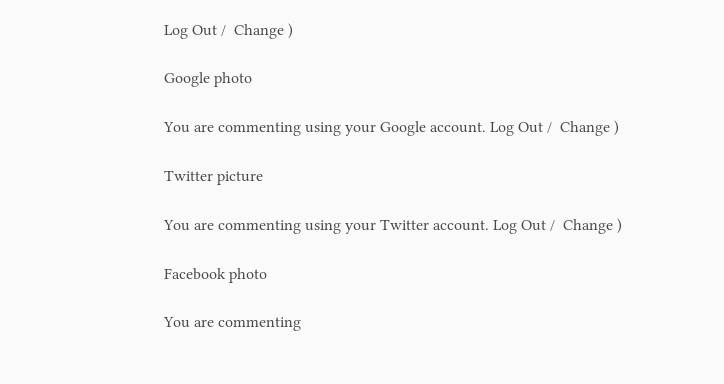Log Out /  Change )

Google photo

You are commenting using your Google account. Log Out /  Change )

Twitter picture

You are commenting using your Twitter account. Log Out /  Change )

Facebook photo

You are commenting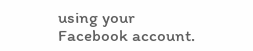using your Facebook account.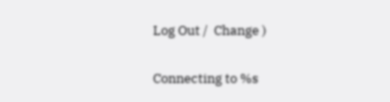Log Out /  Change )

Connecting to %s